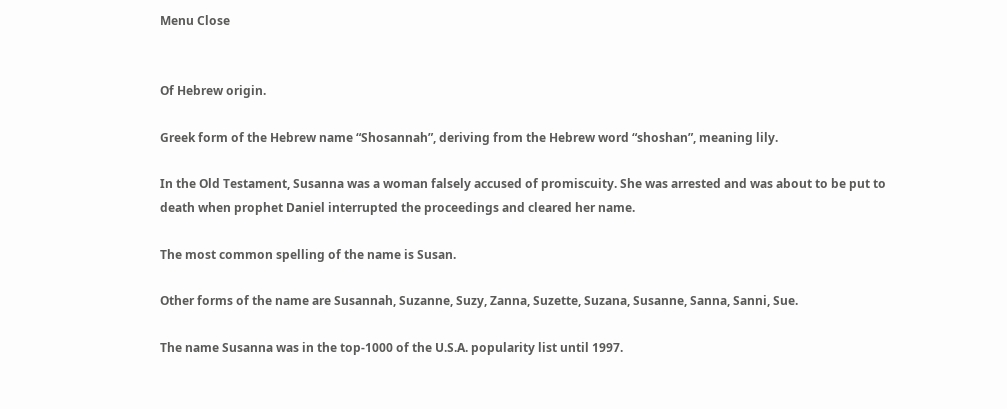Menu Close


Of Hebrew origin.

Greek form of the Hebrew name “Shosannah”, deriving from the Hebrew word “shoshan”, meaning lily.

In the Old Testament, Susanna was a woman falsely accused of promiscuity. She was arrested and was about to be put to death when prophet Daniel interrupted the proceedings and cleared her name.

The most common spelling of the name is Susan.

Other forms of the name are Susannah, Suzanne, Suzy, Zanna, Suzette, Suzana, Susanne, Sanna, Sanni, Sue.

The name Susanna was in the top-1000 of the U.S.A. popularity list until 1997.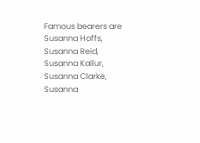Famous bearers are Susanna Hoffs, Susanna Reid, Susanna Kallur, Susanna Clarke, Susanna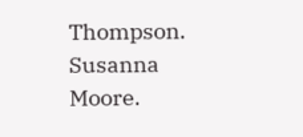Thompson. Susanna Moore.